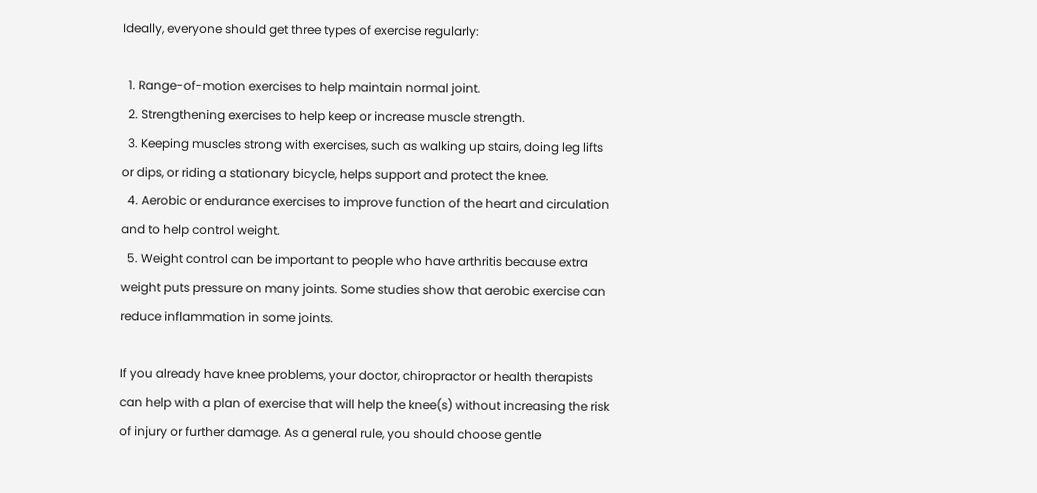Ideally, everyone should get three types of exercise regularly:

  1. Range-of-motion exercises to help maintain normal joint.
  2. Strengthening exercises to help keep or increase muscle strength.
  3. Keeping muscles strong with exercises, such as walking up stairs, doing leg lifts or dips, or riding a stationary bicycle, helps support and protect the knee.
  4. Aerobic or endurance exercises to improve function of the heart and circulation and to help control weight.
  5. Weight control can be important to people who have arthritis because extra weight puts pressure on many joints. Some studies show that aerobic exercise can reduce inflammation in some joints.

If you already have knee problems, your doctor, chiropractor or health therapists can help with a plan of exercise that will help the knee(s) without increasing the risk of injury or further damage. As a general rule, you should choose gentle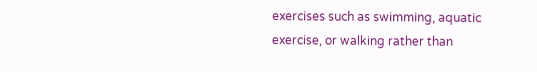exercises such as swimming, aquatic exercise, or walking rather than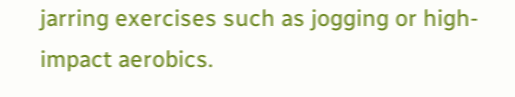jarring exercises such as jogging or high-impact aerobics.